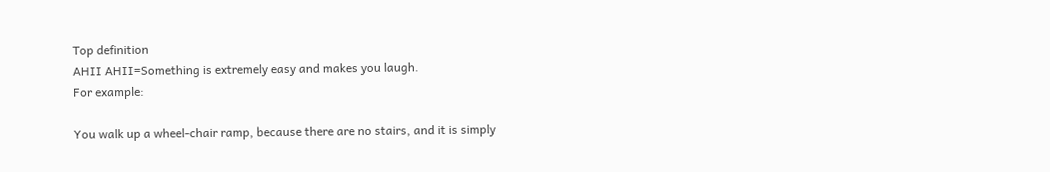Top definition
AHII AHII=Something is extremely easy and makes you laugh.
For example:

You walk up a wheel-chair ramp, because there are no stairs, and it is simply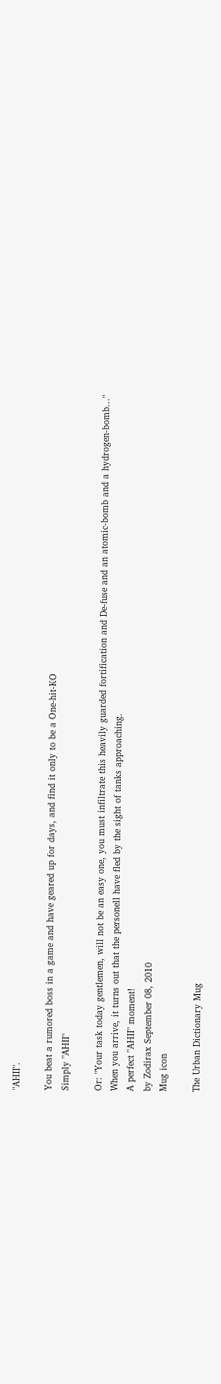"AHII".

You beat a rumored boss in a game and have geared up for days, and find it only to be a One-hit-KO
Simply "AHII"

Or: "Your task today gentlemen, will not be an easy one, you must infiltrate this heavily guarded fortification and De-fuse and an atomic-bomb and a hydrogen-bomb..."
When you arrive, it turns out that the personell have fled by the sight of tanks approaching.
A perfect "AHII" moment!
by Zodirax September 08, 2010
Mug icon

The Urban Dictionary Mug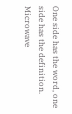One side has the word, one side has the definition. Microwave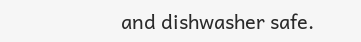and dishwasher safe.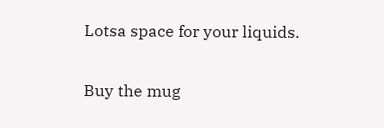Lotsa space for your liquids.

Buy the mug